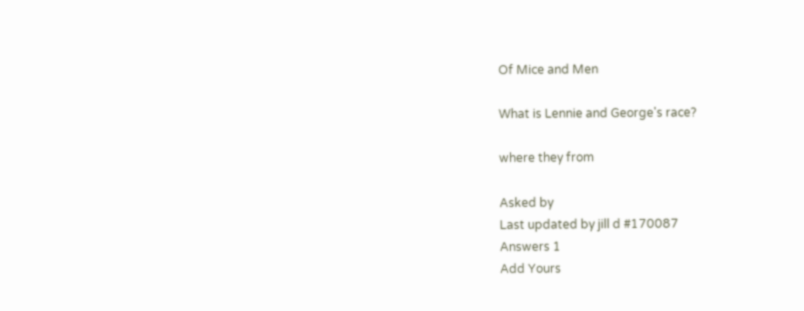Of Mice and Men

What is Lennie and George's race?

where they from

Asked by
Last updated by jill d #170087
Answers 1
Add Yours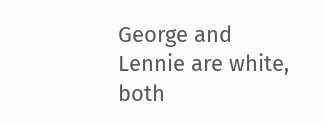George and Lennie are white, both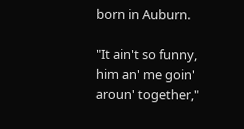born in Auburn.

"It ain't so funny, him an' me goin' aroun' together,"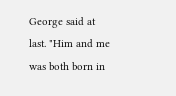George said at last. "Him and me was both born in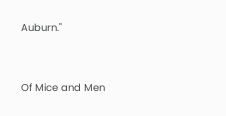Auburn."


Of Mice and Men